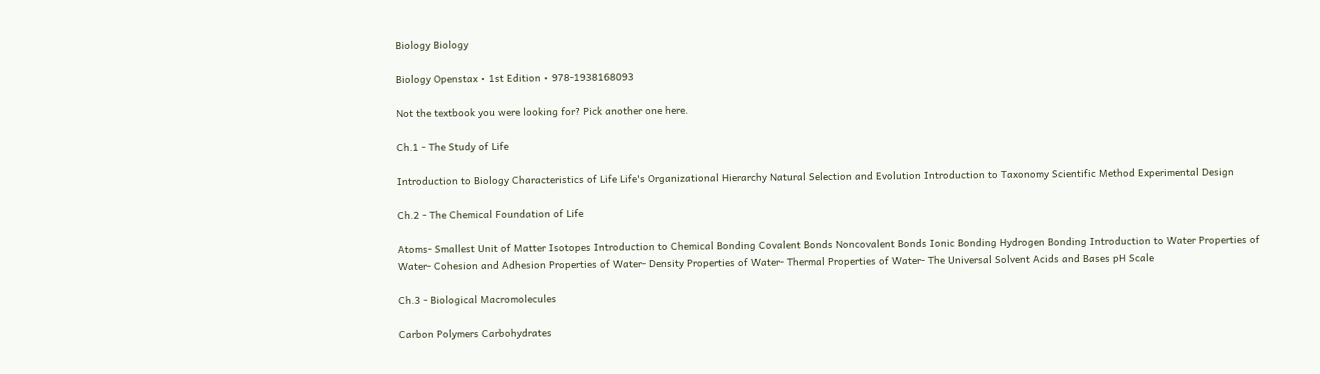Biology Biology

Biology Openstax • 1st Edition • 978-1938168093

Not the textbook you were looking for? Pick another one here.

Ch.1 - The Study of Life

Introduction to Biology Characteristics of Life Life's Organizational Hierarchy Natural Selection and Evolution Introduction to Taxonomy Scientific Method Experimental Design

Ch.2 - The Chemical Foundation of Life

Atoms- Smallest Unit of Matter Isotopes Introduction to Chemical Bonding Covalent Bonds Noncovalent Bonds Ionic Bonding Hydrogen Bonding Introduction to Water Properties of Water- Cohesion and Adhesion Properties of Water- Density Properties of Water- Thermal Properties of Water- The Universal Solvent Acids and Bases pH Scale

Ch.3 - Biological Macromolecules

Carbon Polymers Carbohydrates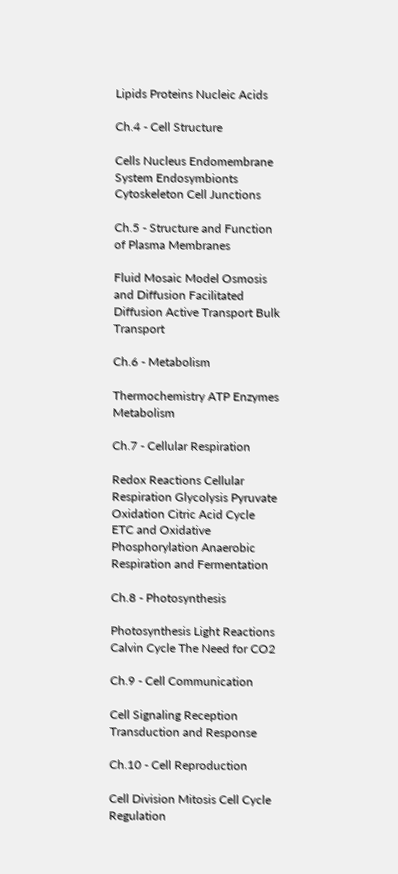Lipids Proteins Nucleic Acids

Ch.4 - Cell Structure

Cells Nucleus Endomembrane System Endosymbionts Cytoskeleton Cell Junctions

Ch.5 - Structure and Function of Plasma Membranes

Fluid Mosaic Model Osmosis and Diffusion Facilitated Diffusion Active Transport Bulk Transport

Ch.6 - Metabolism

Thermochemistry ATP Enzymes Metabolism

Ch.7 - Cellular Respiration

Redox Reactions Cellular Respiration Glycolysis Pyruvate Oxidation Citric Acid Cycle ETC and Oxidative Phosphorylation Anaerobic Respiration and Fermentation

Ch.8 - Photosynthesis

Photosynthesis Light Reactions Calvin Cycle The Need for CO2

Ch.9 - Cell Communication

Cell Signaling Reception Transduction and Response

Ch.10 - Cell Reproduction

Cell Division Mitosis Cell Cycle Regulation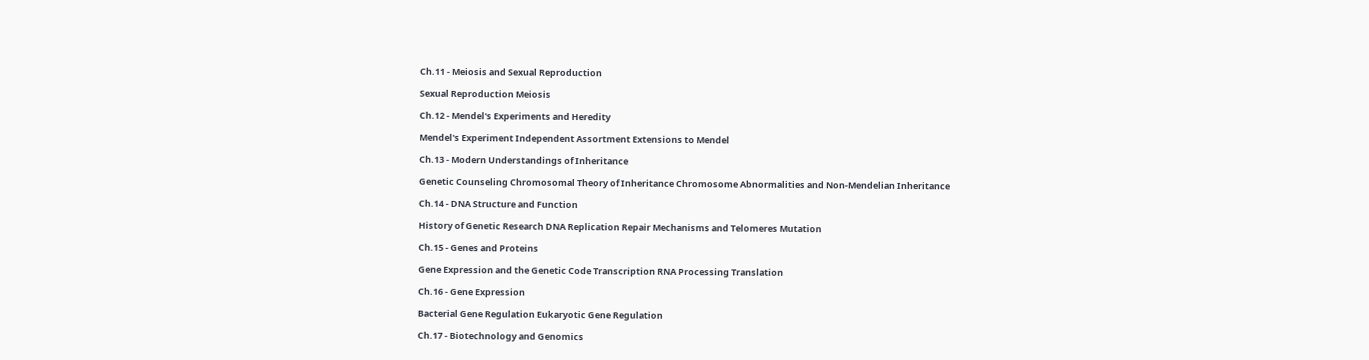Ch.11 - Meiosis and Sexual Reproduction

Sexual Reproduction Meiosis

Ch.12 - Mendel's Experiments and Heredity

Mendel's Experiment Independent Assortment Extensions to Mendel

Ch.13 - Modern Understandings of Inheritance

Genetic Counseling Chromosomal Theory of Inheritance Chromosome Abnormalities and Non-Mendelian Inheritance

Ch.14 - DNA Structure and Function

History of Genetic Research DNA Replication Repair Mechanisms and Telomeres Mutation

Ch.15 - Genes and Proteins

Gene Expression and the Genetic Code Transcription RNA Processing Translation

Ch.16 - Gene Expression

Bacterial Gene Regulation Eukaryotic Gene Regulation

Ch.17 - Biotechnology and Genomics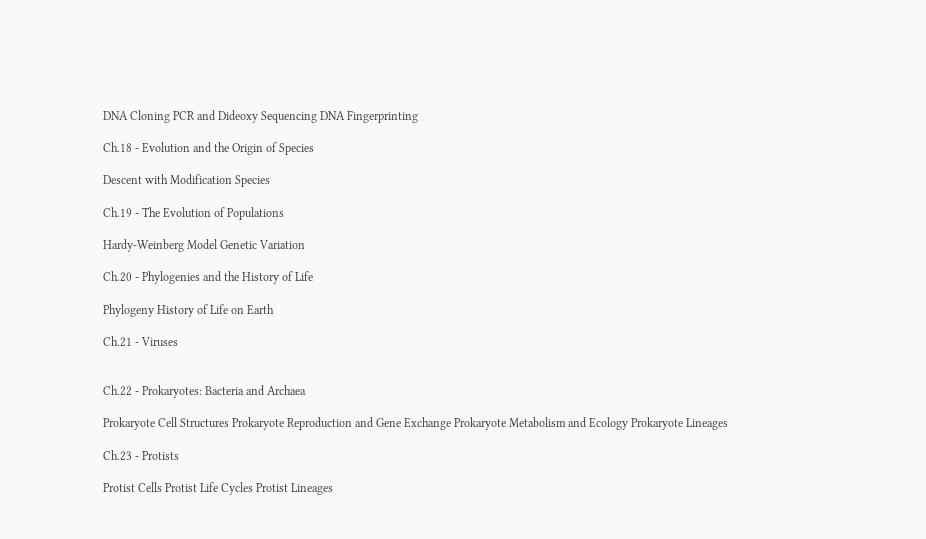DNA Cloning PCR and Dideoxy Sequencing DNA Fingerprinting

Ch.18 - Evolution and the Origin of Species

Descent with Modification Species

Ch.19 - The Evolution of Populations

Hardy-Weinberg Model Genetic Variation

Ch.20 - Phylogenies and the History of Life

Phylogeny History of Life on Earth

Ch.21 - Viruses


Ch.22 - Prokaryotes: Bacteria and Archaea

Prokaryote Cell Structures Prokaryote Reproduction and Gene Exchange Prokaryote Metabolism and Ecology Prokaryote Lineages

Ch.23 - Protists

Protist Cells Protist Life Cycles Protist Lineages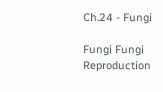Ch.24 - Fungi

Fungi Fungi Reproduction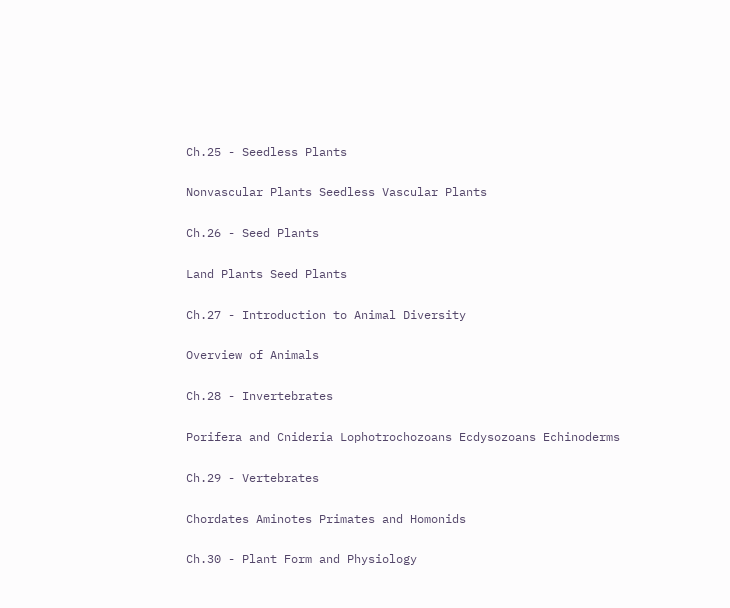Ch.25 - Seedless Plants

Nonvascular Plants Seedless Vascular Plants

Ch.26 - Seed Plants

Land Plants Seed Plants

Ch.27 - Introduction to Animal Diversity

Overview of Animals

Ch.28 - Invertebrates

Porifera and Cnideria Lophotrochozoans Ecdysozoans Echinoderms

Ch.29 - Vertebrates

Chordates Aminotes Primates and Homonids

Ch.30 - Plant Form and Physiology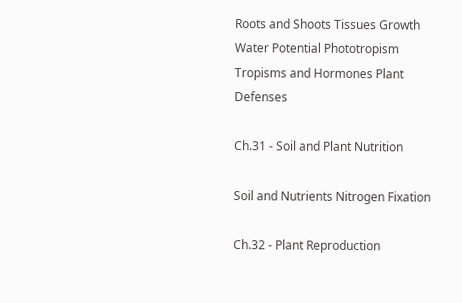Roots and Shoots Tissues Growth Water Potential Phototropism Tropisms and Hormones Plant Defenses

Ch.31 - Soil and Plant Nutrition

Soil and Nutrients Nitrogen Fixation

Ch.32 - Plant Reproduction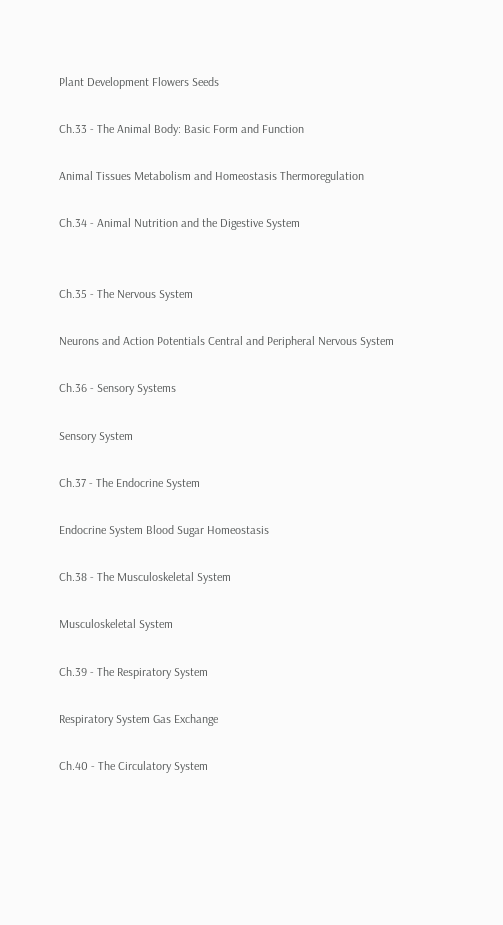Plant Development Flowers Seeds

Ch.33 - The Animal Body: Basic Form and Function

Animal Tissues Metabolism and Homeostasis Thermoregulation

Ch.34 - Animal Nutrition and the Digestive System


Ch.35 - The Nervous System

Neurons and Action Potentials Central and Peripheral Nervous System

Ch.36 - Sensory Systems

Sensory System

Ch.37 - The Endocrine System

Endocrine System Blood Sugar Homeostasis

Ch.38 - The Musculoskeletal System

Musculoskeletal System

Ch.39 - The Respiratory System

Respiratory System Gas Exchange

Ch.40 - The Circulatory System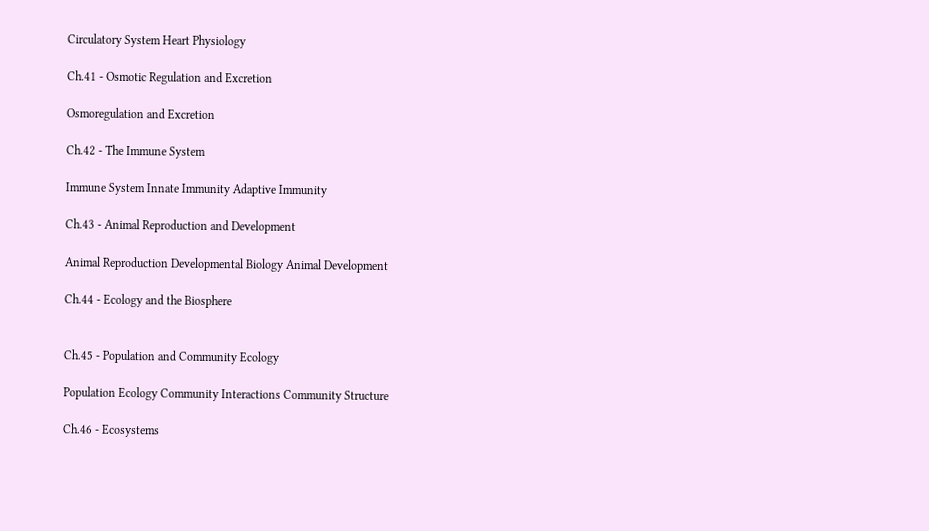Circulatory System Heart Physiology

Ch.41 - Osmotic Regulation and Excretion

Osmoregulation and Excretion

Ch.42 - The Immune System

Immune System Innate Immunity Adaptive Immunity

Ch.43 - Animal Reproduction and Development

Animal Reproduction Developmental Biology Animal Development

Ch.44 - Ecology and the Biosphere


Ch.45 - Population and Community Ecology

Population Ecology Community Interactions Community Structure

Ch.46 - Ecosystems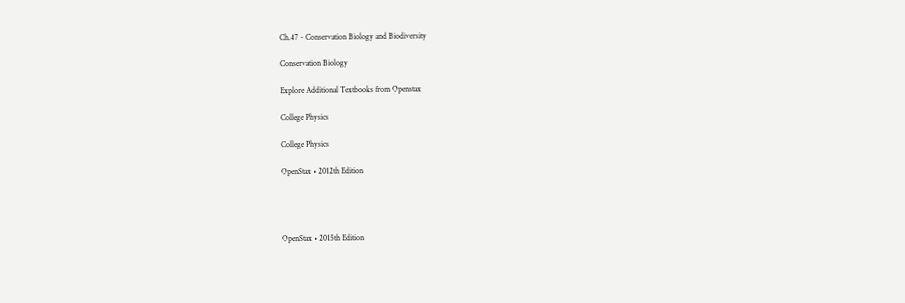Ch.47 - Conservation Biology and Biodiversity

Conservation Biology

Explore Additional Textbooks from Openstax

College Physics

College Physics

OpenStax • 2012th Edition




OpenStax • 2015th Edition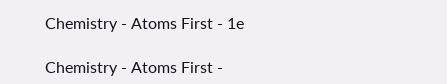Chemistry - Atoms First - 1e

Chemistry - Atoms First -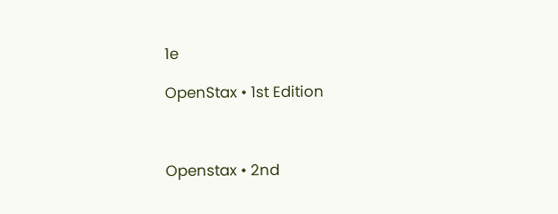1e

OpenStax • 1st Edition



Openstax • 2nd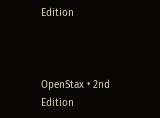Edition



OpenStax • 2nd Edition